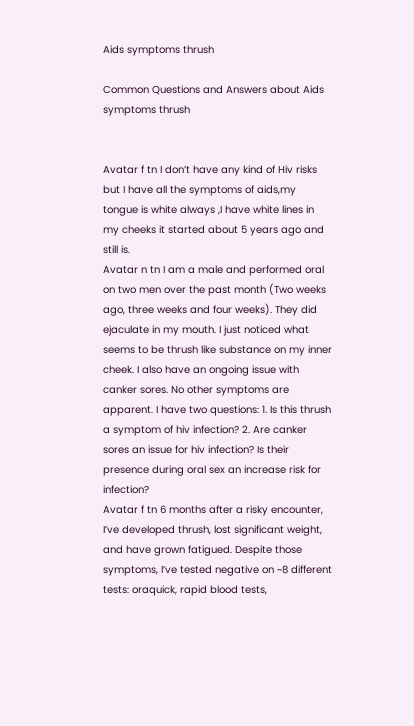Aids symptoms thrush

Common Questions and Answers about Aids symptoms thrush


Avatar f tn I don’t have any kind of Hiv risks but I have all the symptoms of aids,my tongue is white always ,I have white lines in my cheeks it started about 5 years ago and still is.
Avatar n tn I am a male and performed oral on two men over the past month (Two weeks ago, three weeks and four weeks). They did ejaculate in my mouth. I just noticed what seems to be thrush like substance on my inner cheek. I also have an ongoing issue with canker sores. No other symptoms are apparent. I have two questions: 1. Is this thrush a symptom of hiv infection? 2. Are canker sores an issue for hiv infection? Is their presence during oral sex an increase risk for infection?
Avatar f tn 6 months after a risky encounter, I’ve developed thrush, lost significant weight, and have grown fatigued. Despite those symptoms, I’ve tested negative on ~8 different tests: oraquick, rapid blood tests,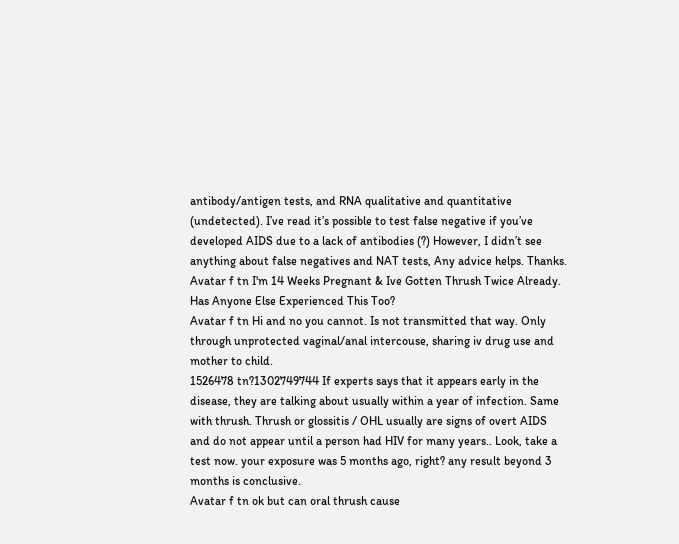antibody/antigen tests, and RNA qualitative and quantitative (undetected). I’ve read it’s possible to test false negative if you’ve developed AIDS due to a lack of antibodies (?) However, I didn’t see anything about false negatives and NAT tests, Any advice helps. Thanks.
Avatar f tn I'm 14 Weeks Pregnant & Ive Gotten Thrush Twice Already. Has Anyone Else Experienced This Too?
Avatar f tn Hi and no you cannot. Is not transmitted that way. Only through unprotected vaginal/anal intercouse, sharing iv drug use and mother to child.
1526478 tn?1302749744 If experts says that it appears early in the disease, they are talking about usually within a year of infection. Same with thrush. Thrush or glossitis / OHL usually are signs of overt AIDS and do not appear until a person had HIV for many years.. Look, take a test now. your exposure was 5 months ago, right? any result beyond 3 months is conclusive.
Avatar f tn ok but can oral thrush cause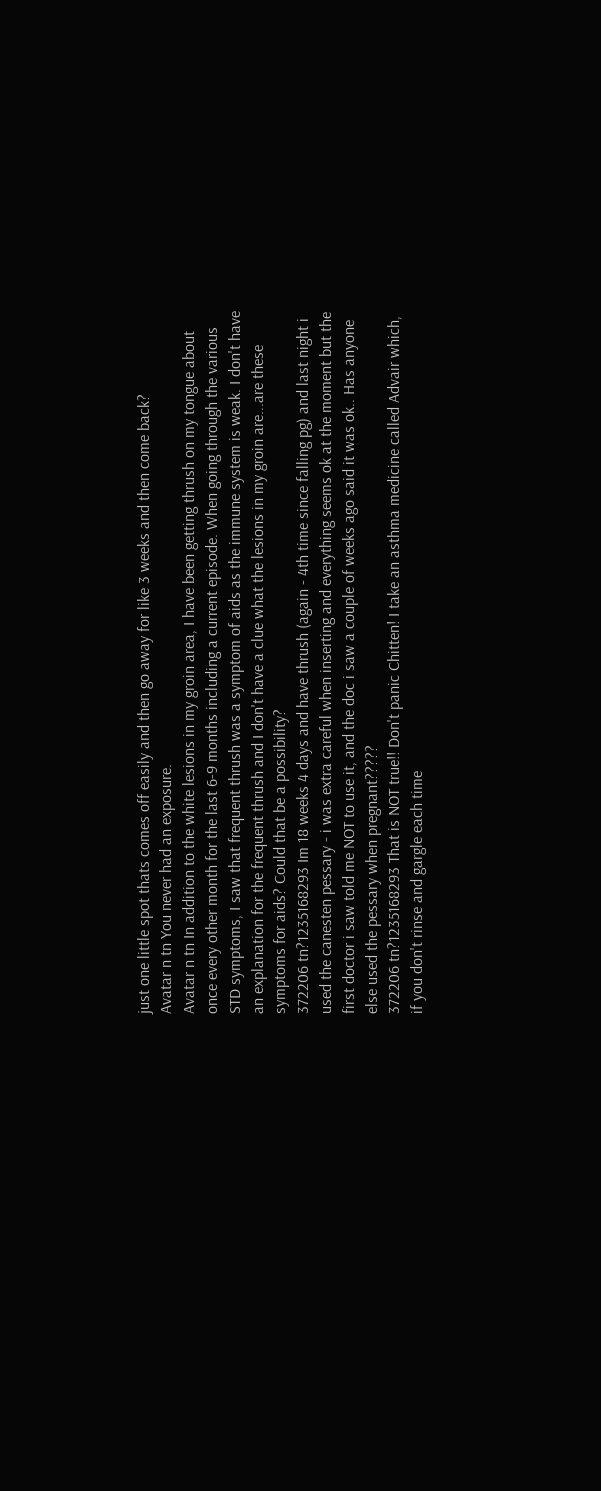just one little spot thats comes off easily and then go away for like 3 weeks and then come back?
Avatar n tn You never had an exposure.
Avatar n tn In addition to the white lesions in my groin area, I have been getting thrush on my tongue about once every other month for the last 6-9 months including a current episode. When going through the various STD symptoms, I saw that frequent thrush was a symptom of aids as the immune system is weak. I don't have an explanation for the frequent thrush and I don't have a clue what the lesions in my groin are...are these symptoms for aids? Could that be a possibility?
372206 tn?1235168293 Im 18 weeks 4 days and have thrush (again - 4th time since falling pg) and last night i used the canesten pessary - i was extra careful when inserting and everything seems ok at the moment but the first doctor i saw told me NOT to use it, and the doc i saw a couple of weeks ago said it was ok.. Has anyone else used the pessary when pregnant?????
372206 tn?1235168293 That is NOT true!! Don't panic Chitten! I take an asthma medicine called Advair which, if you don't rinse and gargle each time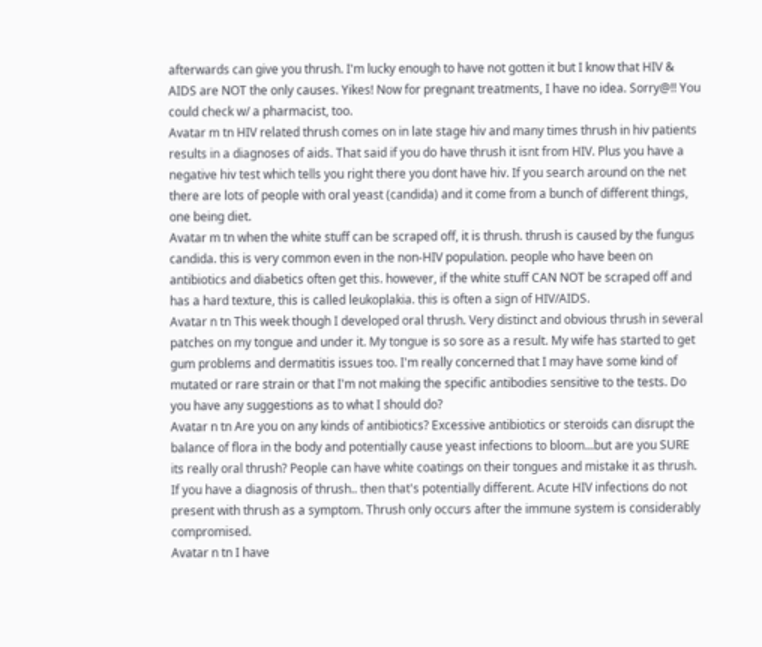afterwards can give you thrush. I'm lucky enough to have not gotten it but I know that HIV & AIDS are NOT the only causes. Yikes! Now for pregnant treatments, I have no idea. Sorry@!! You could check w/ a pharmacist, too.
Avatar m tn HIV related thrush comes on in late stage hiv and many times thrush in hiv patients results in a diagnoses of aids. That said if you do have thrush it isnt from HIV. Plus you have a negative hiv test which tells you right there you dont have hiv. If you search around on the net there are lots of people with oral yeast (candida) and it come from a bunch of different things, one being diet.
Avatar m tn when the white stuff can be scraped off, it is thrush. thrush is caused by the fungus candida. this is very common even in the non-HIV population. people who have been on antibiotics and diabetics often get this. however, if the white stuff CAN NOT be scraped off and has a hard texture, this is called leukoplakia. this is often a sign of HIV/AIDS.
Avatar n tn This week though I developed oral thrush. Very distinct and obvious thrush in several patches on my tongue and under it. My tongue is so sore as a result. My wife has started to get gum problems and dermatitis issues too. I'm really concerned that I may have some kind of mutated or rare strain or that I'm not making the specific antibodies sensitive to the tests. Do you have any suggestions as to what I should do?
Avatar n tn Are you on any kinds of antibiotics? Excessive antibiotics or steroids can disrupt the balance of flora in the body and potentially cause yeast infections to bloom...but are you SURE its really oral thrush? People can have white coatings on their tongues and mistake it as thrush. If you have a diagnosis of thrush.. then that's potentially different. Acute HIV infections do not present with thrush as a symptom. Thrush only occurs after the immune system is considerably compromised.
Avatar n tn I have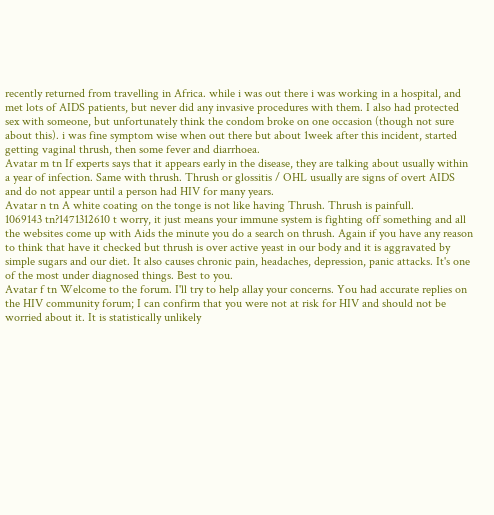recently returned from travelling in Africa. while i was out there i was working in a hospital, and met lots of AIDS patients, but never did any invasive procedures with them. I also had protected sex with someone, but unfortunately think the condom broke on one occasion (though not sure about this). i was fine symptom wise when out there but about 1week after this incident, started getting vaginal thrush, then some fever and diarrhoea.
Avatar m tn If experts says that it appears early in the disease, they are talking about usually within a year of infection. Same with thrush. Thrush or glossitis / OHL usually are signs of overt AIDS and do not appear until a person had HIV for many years.
Avatar n tn A white coating on the tonge is not like having Thrush. Thrush is painfull.
1069143 tn?1471312610 t worry, it just means your immune system is fighting off something and all the websites come up with Aids the minute you do a search on thrush. Again if you have any reason to think that have it checked but thrush is over active yeast in our body and it is aggravated by simple sugars and our diet. It also causes chronic pain, headaches, depression, panic attacks. It's one of the most under diagnosed things. Best to you.
Avatar f tn Welcome to the forum. I'll try to help allay your concerns. You had accurate replies on the HIV community forum; I can confirm that you were not at risk for HIV and should not be worried about it. It is statistically unlikely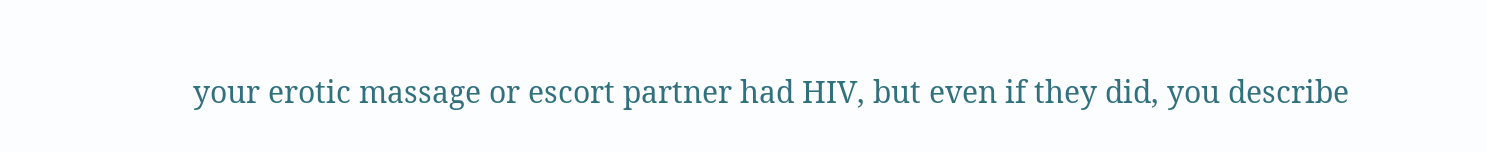your erotic massage or escort partner had HIV, but even if they did, you describe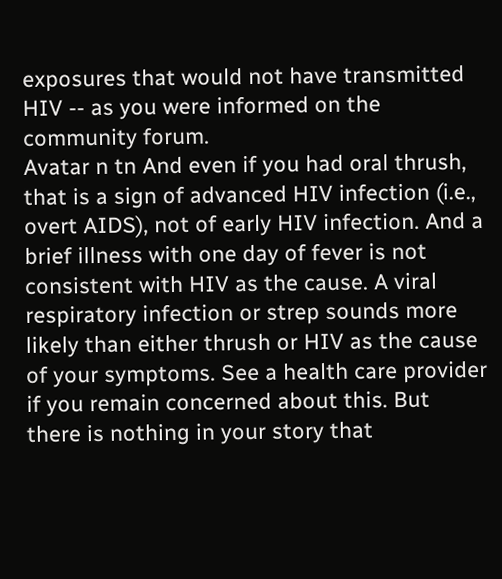exposures that would not have transmitted HIV -- as you were informed on the community forum.
Avatar n tn And even if you had oral thrush, that is a sign of advanced HIV infection (i.e., overt AIDS), not of early HIV infection. And a brief illness with one day of fever is not consistent with HIV as the cause. A viral respiratory infection or strep sounds more likely than either thrush or HIV as the cause of your symptoms. See a health care provider if you remain concerned about this. But there is nothing in your story that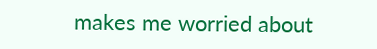makes me worried about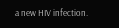a new HIV infection.